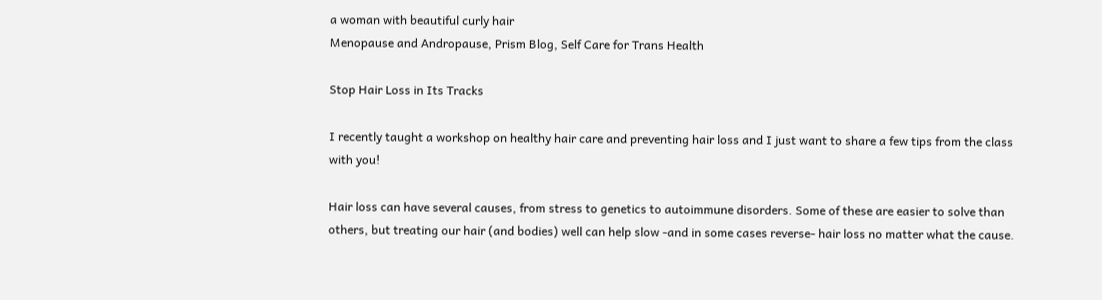a woman with beautiful curly hair
Menopause and Andropause, Prism Blog, Self Care for Trans Health

Stop Hair Loss in Its Tracks

I recently taught a workshop on healthy hair care and preventing hair loss and I just want to share a few tips from the class with you!

Hair loss can have several causes, from stress to genetics to autoimmune disorders. Some of these are easier to solve than others, but treating our hair (and bodies) well can help slow -and in some cases reverse- hair loss no matter what the cause.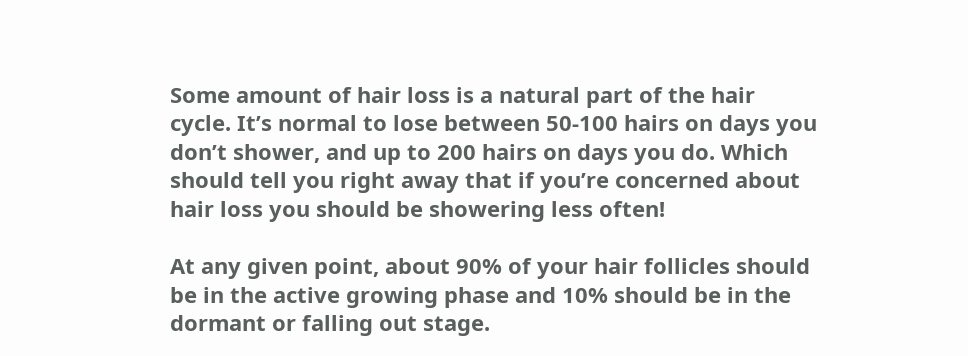Some amount of hair loss is a natural part of the hair cycle. It’s normal to lose between 50-100 hairs on days you don’t shower, and up to 200 hairs on days you do. Which should tell you right away that if you’re concerned about hair loss you should be showering less often!

At any given point, about 90% of your hair follicles should be in the active growing phase and 10% should be in the dormant or falling out stage.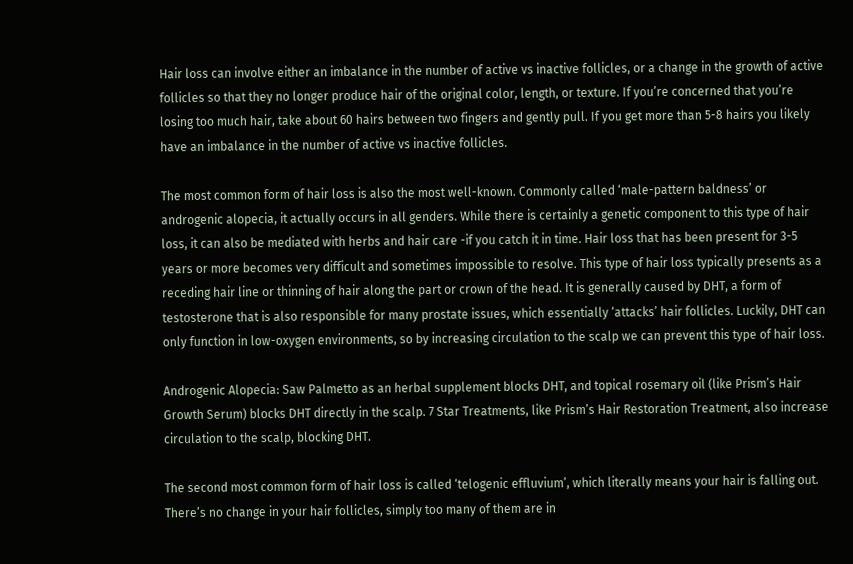Hair loss can involve either an imbalance in the number of active vs inactive follicles, or a change in the growth of active follicles so that they no longer produce hair of the original color, length, or texture. If you’re concerned that you’re losing too much hair, take about 60 hairs between two fingers and gently pull. If you get more than 5-8 hairs you likely have an imbalance in the number of active vs inactive follicles.

The most common form of hair loss is also the most well-known. Commonly called ‘male-pattern baldness’ or androgenic alopecia, it actually occurs in all genders. While there is certainly a genetic component to this type of hair loss, it can also be mediated with herbs and hair care -if you catch it in time. Hair loss that has been present for 3-5 years or more becomes very difficult and sometimes impossible to resolve. This type of hair loss typically presents as a receding hair line or thinning of hair along the part or crown of the head. It is generally caused by DHT, a form of testosterone that is also responsible for many prostate issues, which essentially ‘attacks’ hair follicles. Luckily, DHT can only function in low-oxygen environments, so by increasing circulation to the scalp we can prevent this type of hair loss.

Androgenic Alopecia: Saw Palmetto as an herbal supplement blocks DHT, and topical rosemary oil (like Prism’s Hair Growth Serum) blocks DHT directly in the scalp. 7 Star Treatments, like Prism’s Hair Restoration Treatment, also increase circulation to the scalp, blocking DHT.

The second most common form of hair loss is called ‘telogenic effluvium’, which literally means your hair is falling out. There’s no change in your hair follicles, simply too many of them are in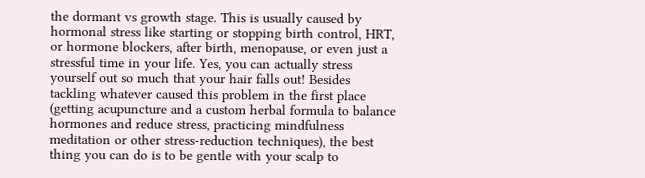the dormant vs growth stage. This is usually caused by hormonal stress like starting or stopping birth control, HRT, or hormone blockers, after birth, menopause, or even just a stressful time in your life. Yes, you can actually stress yourself out so much that your hair falls out! Besides tackling whatever caused this problem in the first place (getting acupuncture and a custom herbal formula to balance hormones and reduce stress, practicing mindfulness meditation or other stress-reduction techniques), the best thing you can do is to be gentle with your scalp to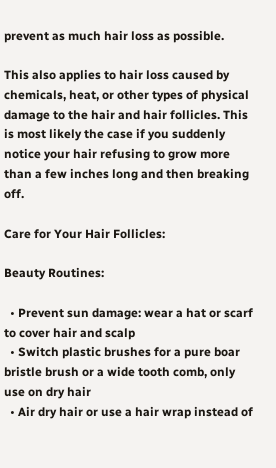prevent as much hair loss as possible.

This also applies to hair loss caused by chemicals, heat, or other types of physical damage to the hair and hair follicles. This is most likely the case if you suddenly notice your hair refusing to grow more than a few inches long and then breaking off.

Care for Your Hair Follicles:

Beauty Routines:

  • Prevent sun damage: wear a hat or scarf to cover hair and scalp
  • Switch plastic brushes for a pure boar bristle brush or a wide tooth comb, only use on dry hair
  • Air dry hair or use a hair wrap instead of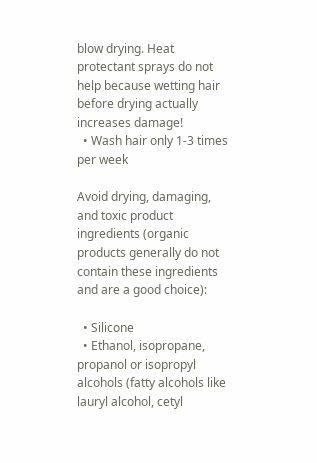blow drying. Heat protectant sprays do not help because wetting hair before drying actually increases damage!
  • Wash hair only 1-3 times per week

Avoid drying, damaging, and toxic product ingredients (organic products generally do not contain these ingredients and are a good choice):

  • Silicone
  • Ethanol, isopropane, propanol or isopropyl alcohols (fatty alcohols like lauryl alcohol, cetyl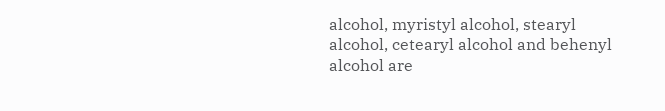alcohol, myristyl alcohol, stearyl alcohol, cetearyl alcohol and behenyl alcohol are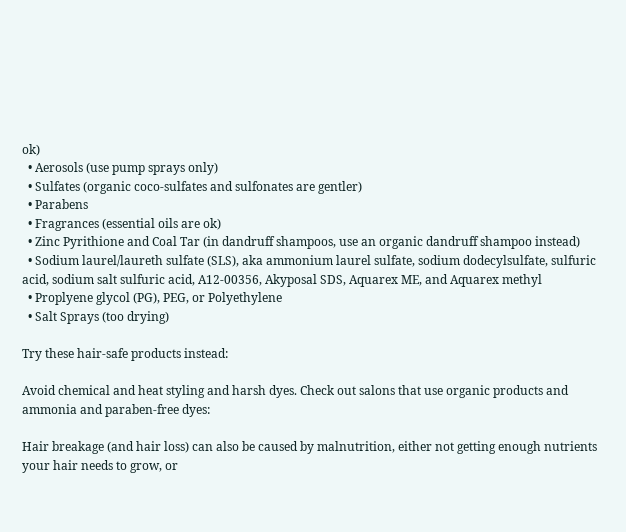ok)
  • Aerosols (use pump sprays only)
  • Sulfates (organic coco-sulfates and sulfonates are gentler)
  • Parabens
  • Fragrances (essential oils are ok)
  • Zinc Pyrithione and Coal Tar (in dandruff shampoos, use an organic dandruff shampoo instead)
  • Sodium laurel/laureth sulfate (SLS), aka ammonium laurel sulfate, sodium dodecylsulfate, sulfuric acid, sodium salt sulfuric acid, A12-00356, Akyposal SDS, Aquarex ME, and Aquarex methyl
  • Proplyene glycol (PG), PEG, or Polyethylene
  • Salt Sprays (too drying)

Try these hair-safe products instead:

Avoid chemical and heat styling and harsh dyes. Check out salons that use organic products and ammonia and paraben-free dyes:

Hair breakage (and hair loss) can also be caused by malnutrition, either not getting enough nutrients your hair needs to grow, or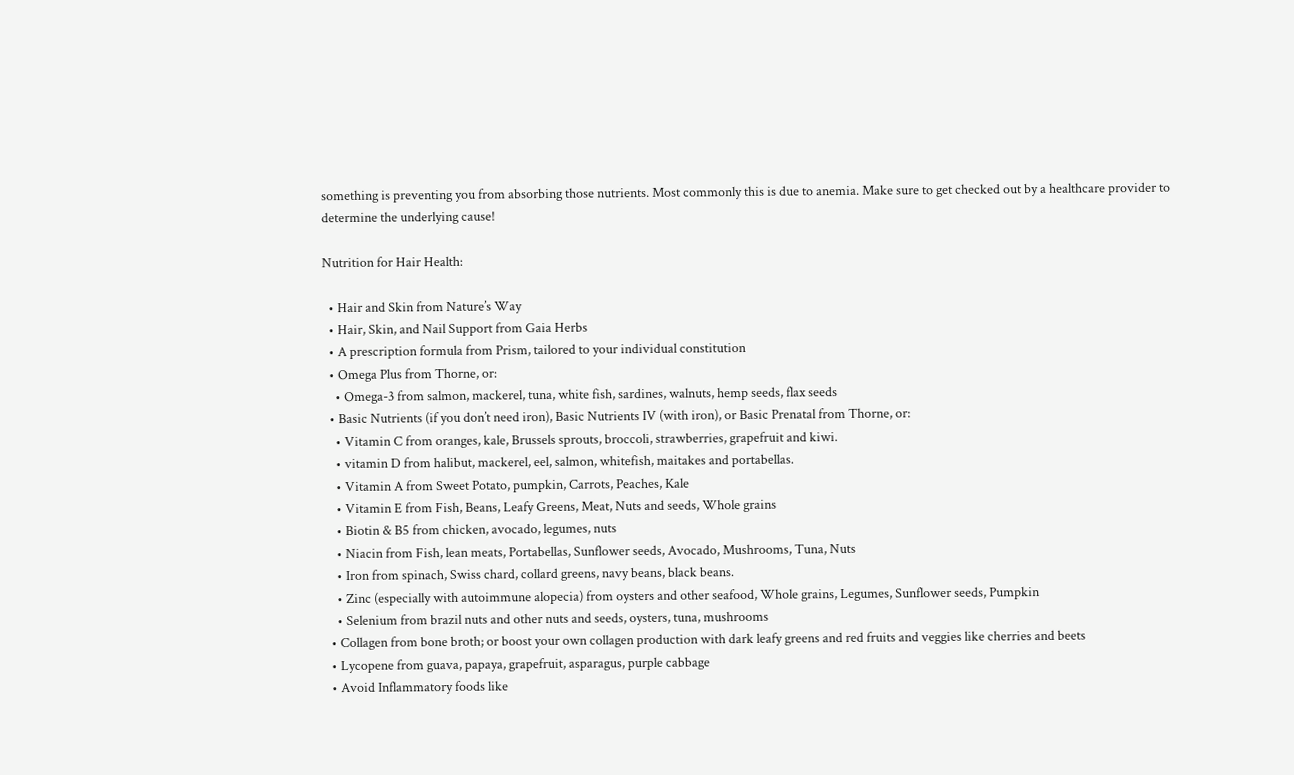something is preventing you from absorbing those nutrients. Most commonly this is due to anemia. Make sure to get checked out by a healthcare provider to determine the underlying cause!

Nutrition for Hair Health:

  • Hair and Skin from Nature’s Way
  • Hair, Skin, and Nail Support from Gaia Herbs
  • A prescription formula from Prism, tailored to your individual constitution
  • Omega Plus from Thorne, or:
    • Omega-3 from salmon, mackerel, tuna, white fish, sardines, walnuts, hemp seeds, flax seeds
  • Basic Nutrients (if you don’t need iron), Basic Nutrients IV (with iron), or Basic Prenatal from Thorne, or:
    • Vitamin C from oranges, kale, Brussels sprouts, broccoli, strawberries, grapefruit and kiwi.
    • vitamin D from halibut, mackerel, eel, salmon, whitefish, maitakes and portabellas.
    • Vitamin A from Sweet Potato, pumpkin, Carrots, Peaches, Kale
    • Vitamin E from Fish, Beans, Leafy Greens, Meat, Nuts and seeds, Whole grains
    • Biotin & B5 from chicken, avocado, legumes, nuts
    • Niacin from Fish, lean meats, Portabellas, Sunflower seeds, Avocado, Mushrooms, Tuna, Nuts
    • Iron from spinach, Swiss chard, collard greens, navy beans, black beans.
    • Zinc (especially with autoimmune alopecia) from oysters and other seafood, Whole grains, Legumes, Sunflower seeds, Pumpkin
    • Selenium from brazil nuts and other nuts and seeds, oysters, tuna, mushrooms
  • Collagen from bone broth; or boost your own collagen production with dark leafy greens and red fruits and veggies like cherries and beets
  • Lycopene from guava, papaya, grapefruit, asparagus, purple cabbage
  • Avoid Inflammatory foods like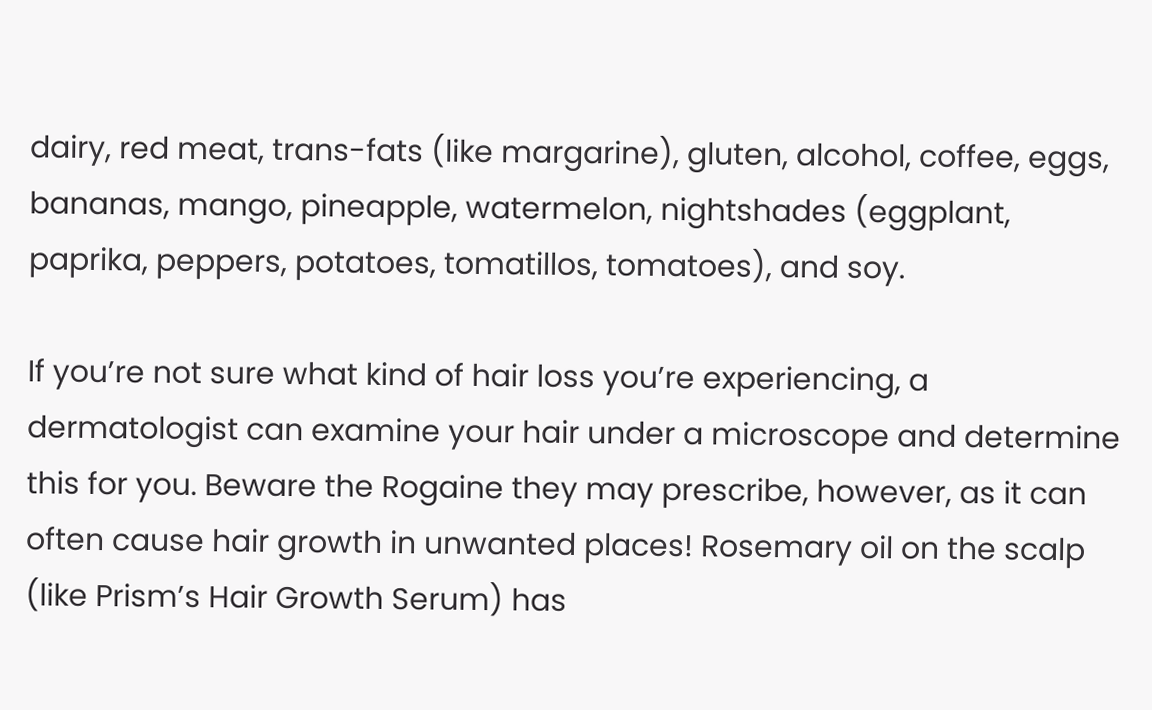dairy, red meat, trans-fats (like margarine), gluten, alcohol, coffee, eggs, bananas, mango, pineapple, watermelon, nightshades (eggplant, paprika, peppers, potatoes, tomatillos, tomatoes), and soy.

If you’re not sure what kind of hair loss you’re experiencing, a dermatologist can examine your hair under a microscope and determine this for you. Beware the Rogaine they may prescribe, however, as it can often cause hair growth in unwanted places! Rosemary oil on the scalp (like Prism’s Hair Growth Serum) has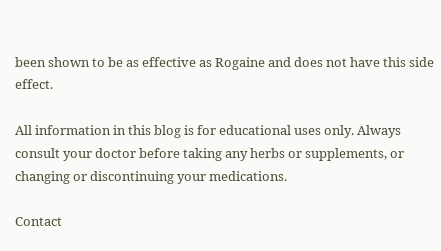been shown to be as effective as Rogaine and does not have this side effect.

All information in this blog is for educational uses only. Always consult your doctor before taking any herbs or supplements, or changing or discontinuing your medications.

Contact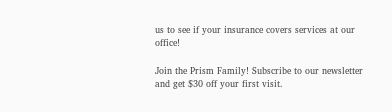us to see if your insurance covers services at our office!

Join the Prism Family! Subscribe to our newsletter and get $30 off your first visit.